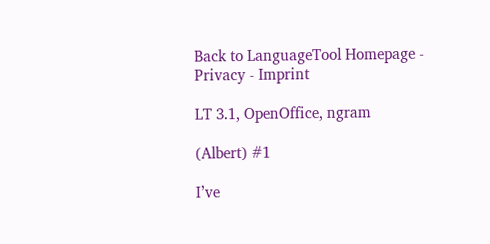Back to LanguageTool Homepage - Privacy - Imprint

LT 3.1, OpenOffice, ngram

(Albert) #1

I’ve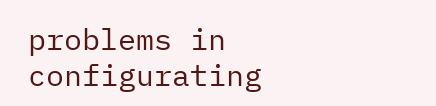problems in configurating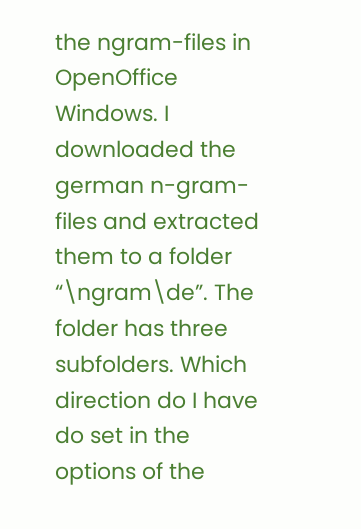the ngram-files in OpenOffice Windows. I downloaded the german n-gram-files and extracted them to a folder “\ngram\de”. The folder has three subfolders. Which direction do I have do set in the options of the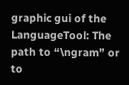graphic gui of the LanguageTool: The path to “\ngram” or to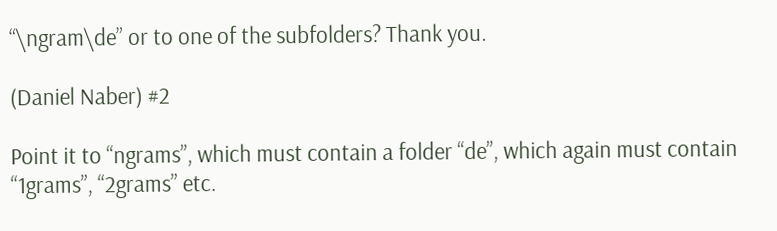“\ngram\de” or to one of the subfolders? Thank you.

(Daniel Naber) #2

Point it to “ngrams”, which must contain a folder “de”, which again must contain “1grams”, “2grams” etc.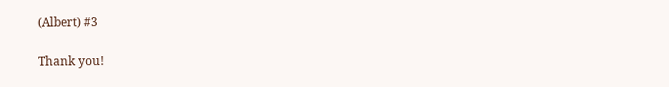(Albert) #3

Thank you!